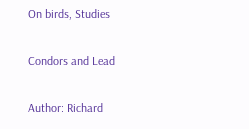On birds, Studies

Condors and Lead

Author: Richard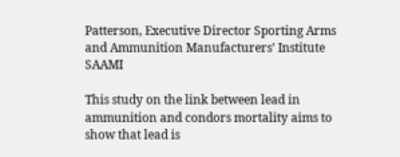Patterson, Executive Director Sporting Arms and Ammunition Manufacturers’ Institute SAAMI

This study on the link between lead in ammunition and condors mortality aims to show that lead is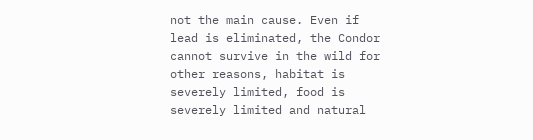not the main cause. Even if lead is eliminated, the Condor cannot survive in the wild for other reasons, habitat is severely limited, food is severely limited and natural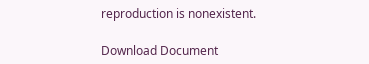reproduction is nonexistent.

Download Document